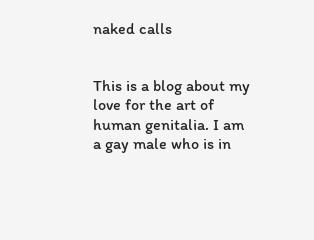naked calls


This is a blog about my love for the art of human genitalia. I am a gay male who is in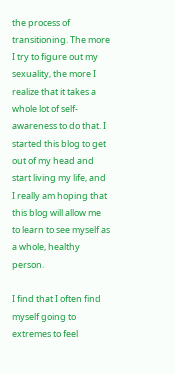the process of transitioning. The more I try to figure out my sexuality, the more I realize that it takes a whole lot of self-awareness to do that. I started this blog to get out of my head and start living my life, and I really am hoping that this blog will allow me to learn to see myself as a whole, healthy person.

I find that I often find myself going to extremes to feel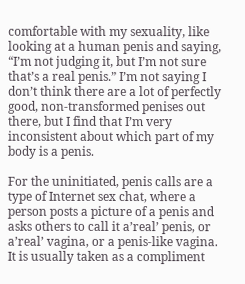comfortable with my sexuality, like looking at a human penis and saying, “I’m not judging it, but I’m not sure that’s a real penis.” I’m not saying I don’t think there are a lot of perfectly good, non-transformed penises out there, but I find that I’m very inconsistent about which part of my body is a penis.

For the uninitiated, penis calls are a type of Internet sex chat, where a person posts a picture of a penis and asks others to call it a’real’ penis, or a’real’ vagina, or a penis-like vagina. It is usually taken as a compliment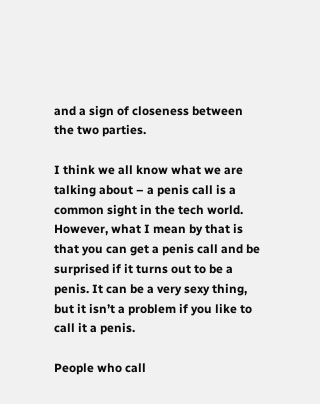and a sign of closeness between the two parties.

I think we all know what we are talking about – a penis call is a common sight in the tech world. However, what I mean by that is that you can get a penis call and be surprised if it turns out to be a penis. It can be a very sexy thing, but it isn’t a problem if you like to call it a penis.

People who call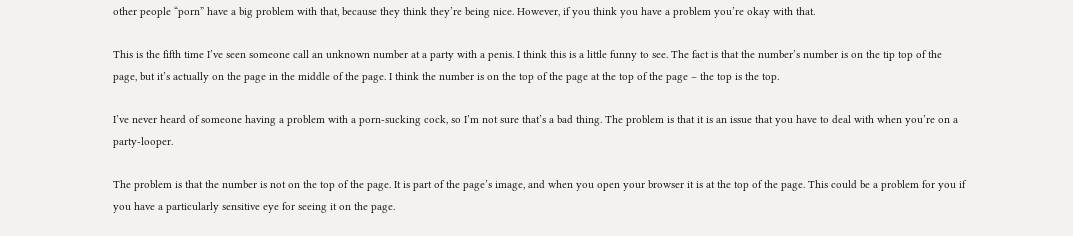other people “porn” have a big problem with that, because they think they’re being nice. However, if you think you have a problem you’re okay with that.

This is the fifth time I’ve seen someone call an unknown number at a party with a penis. I think this is a little funny to see. The fact is that the number’s number is on the tip top of the page, but it’s actually on the page in the middle of the page. I think the number is on the top of the page at the top of the page – the top is the top.

I’ve never heard of someone having a problem with a porn-sucking cock, so I’m not sure that’s a bad thing. The problem is that it is an issue that you have to deal with when you’re on a party-looper.

The problem is that the number is not on the top of the page. It is part of the page’s image, and when you open your browser it is at the top of the page. This could be a problem for you if you have a particularly sensitive eye for seeing it on the page.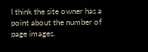I think the site owner has a point about the number of page images.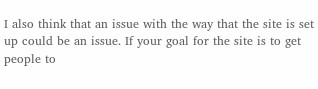I also think that an issue with the way that the site is set up could be an issue. If your goal for the site is to get people to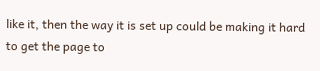like it, then the way it is set up could be making it hard to get the page to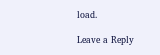load.

Leave a Reply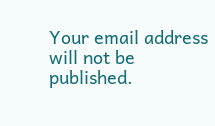Your email address will not be published.